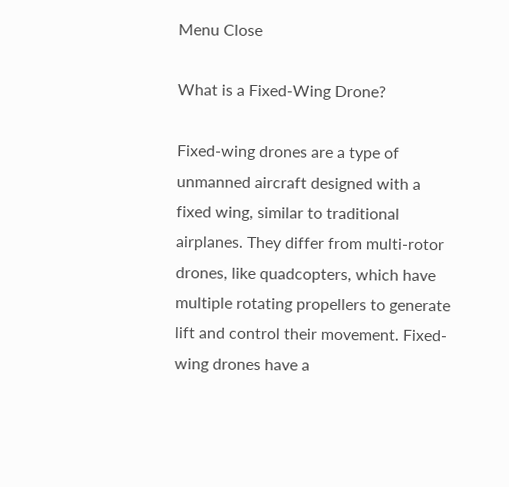Menu Close

What is a Fixed-Wing Drone?

Fixed-wing drones are a type of unmanned aircraft designed with a fixed wing, similar to traditional airplanes. They differ from multi-rotor drones, like quadcopters, which have multiple rotating propellers to generate lift and control their movement. Fixed-wing drones have a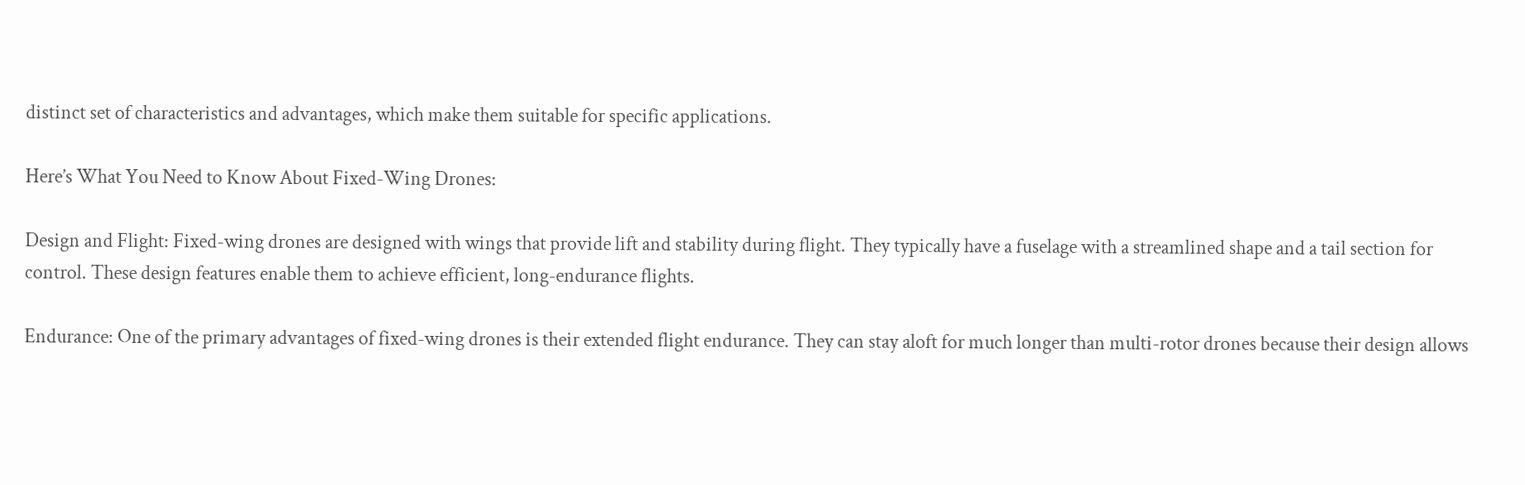distinct set of characteristics and advantages, which make them suitable for specific applications.

Here’s What You Need to Know About Fixed-Wing Drones:

Design and Flight: Fixed-wing drones are designed with wings that provide lift and stability during flight. They typically have a fuselage with a streamlined shape and a tail section for control. These design features enable them to achieve efficient, long-endurance flights.

Endurance: One of the primary advantages of fixed-wing drones is their extended flight endurance. They can stay aloft for much longer than multi-rotor drones because their design allows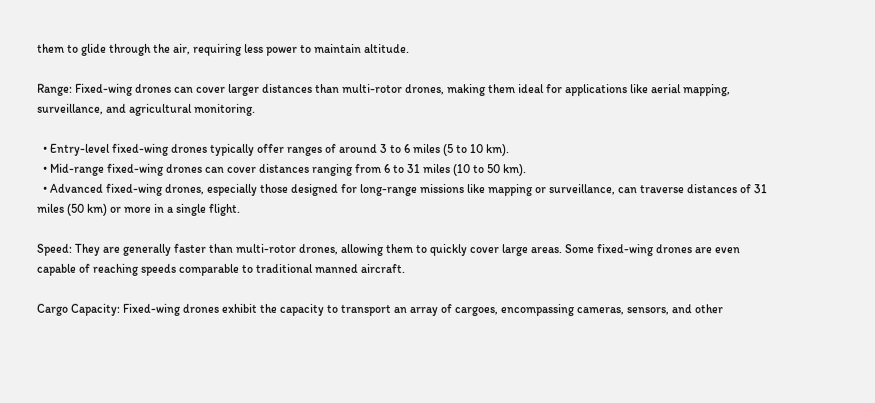them to glide through the air, requiring less power to maintain altitude.

Range: Fixed-wing drones can cover larger distances than multi-rotor drones, making them ideal for applications like aerial mapping, surveillance, and agricultural monitoring.

  • Entry-level fixed-wing drones typically offer ranges of around 3 to 6 miles (5 to 10 km).
  • Mid-range fixed-wing drones can cover distances ranging from 6 to 31 miles (10 to 50 km).
  • Advanced fixed-wing drones, especially those designed for long-range missions like mapping or surveillance, can traverse distances of 31 miles (50 km) or more in a single flight.

Speed: They are generally faster than multi-rotor drones, allowing them to quickly cover large areas. Some fixed-wing drones are even capable of reaching speeds comparable to traditional manned aircraft.

Cargo Capacity: Fixed-wing drones exhibit the capacity to transport an array of cargoes, encompassing cameras, sensors, and other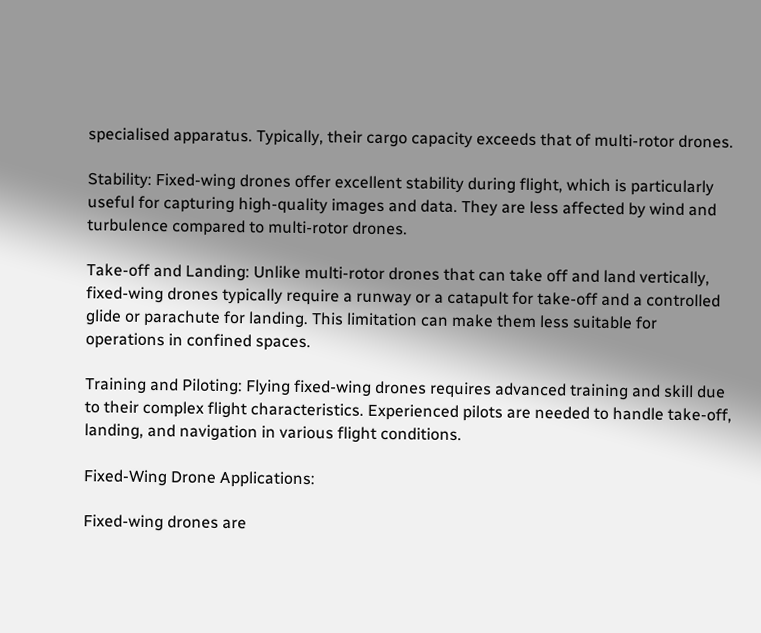specialised apparatus. Typically, their cargo capacity exceeds that of multi-rotor drones.

Stability: Fixed-wing drones offer excellent stability during flight, which is particularly useful for capturing high-quality images and data. They are less affected by wind and turbulence compared to multi-rotor drones.

Take-off and Landing: Unlike multi-rotor drones that can take off and land vertically, fixed-wing drones typically require a runway or a catapult for take-off and a controlled glide or parachute for landing. This limitation can make them less suitable for operations in confined spaces.

Training and Piloting: Flying fixed-wing drones requires advanced training and skill due to their complex flight characteristics. Experienced pilots are needed to handle take-off, landing, and navigation in various flight conditions.

Fixed-Wing Drone Applications:

Fixed-wing drones are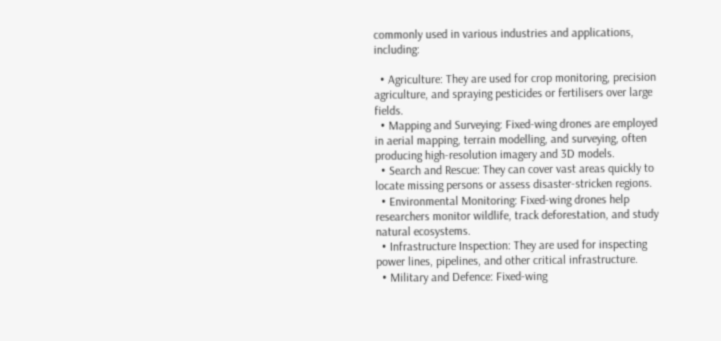commonly used in various industries and applications, including:

  • Agriculture: They are used for crop monitoring, precision agriculture, and spraying pesticides or fertilisers over large fields.
  • Mapping and Surveying: Fixed-wing drones are employed in aerial mapping, terrain modelling, and surveying, often producing high-resolution imagery and 3D models.
  • Search and Rescue: They can cover vast areas quickly to locate missing persons or assess disaster-stricken regions.
  • Environmental Monitoring: Fixed-wing drones help researchers monitor wildlife, track deforestation, and study natural ecosystems.
  • Infrastructure Inspection: They are used for inspecting power lines, pipelines, and other critical infrastructure.
  • Military and Defence: Fixed-wing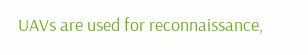UAVs are used for reconnaissance,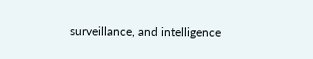surveillance, and intelligence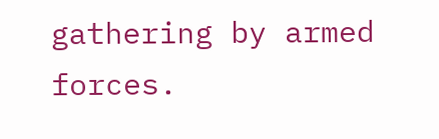gathering by armed forces.